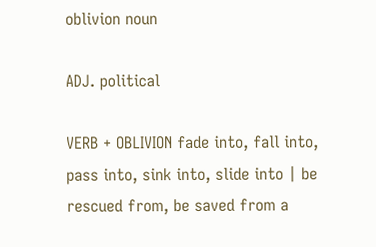oblivion noun

ADJ. political

VERB + OBLIVION fade into, fall into, pass into, sink into, slide into | be rescued from, be saved from a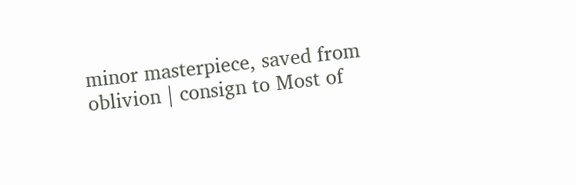minor masterpiece, saved from oblivion | consign to Most of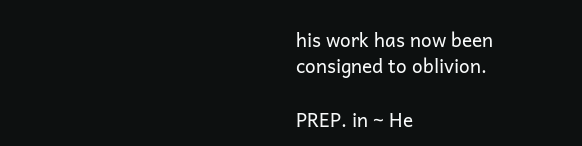his work has now been consigned to oblivion.

PREP. in ~ He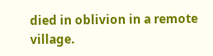died in oblivion in a remote village.